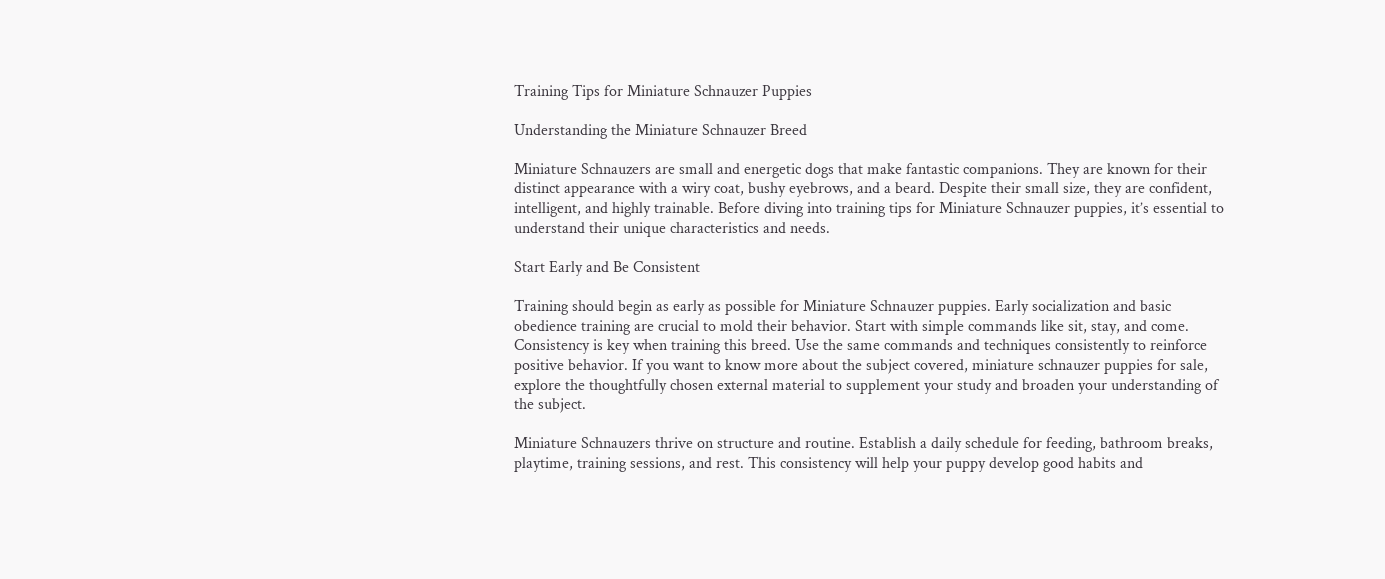Training Tips for Miniature Schnauzer Puppies

Understanding the Miniature Schnauzer Breed

Miniature Schnauzers are small and energetic dogs that make fantastic companions. They are known for their distinct appearance with a wiry coat, bushy eyebrows, and a beard. Despite their small size, they are confident, intelligent, and highly trainable. Before diving into training tips for Miniature Schnauzer puppies, it’s essential to understand their unique characteristics and needs.

Start Early and Be Consistent

Training should begin as early as possible for Miniature Schnauzer puppies. Early socialization and basic obedience training are crucial to mold their behavior. Start with simple commands like sit, stay, and come. Consistency is key when training this breed. Use the same commands and techniques consistently to reinforce positive behavior. If you want to know more about the subject covered, miniature schnauzer puppies for sale, explore the thoughtfully chosen external material to supplement your study and broaden your understanding of the subject.

Miniature Schnauzers thrive on structure and routine. Establish a daily schedule for feeding, bathroom breaks, playtime, training sessions, and rest. This consistency will help your puppy develop good habits and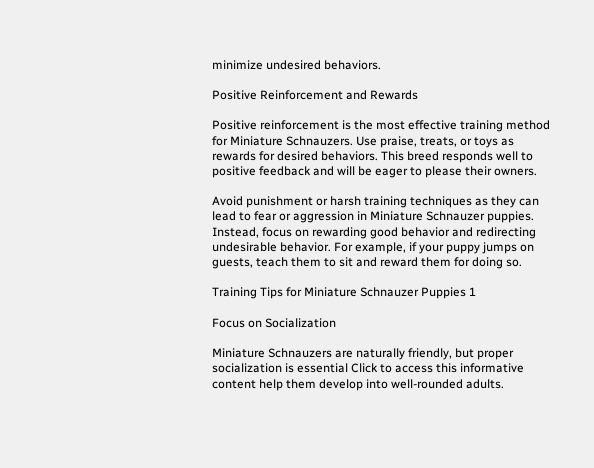minimize undesired behaviors.

Positive Reinforcement and Rewards

Positive reinforcement is the most effective training method for Miniature Schnauzers. Use praise, treats, or toys as rewards for desired behaviors. This breed responds well to positive feedback and will be eager to please their owners.

Avoid punishment or harsh training techniques as they can lead to fear or aggression in Miniature Schnauzer puppies. Instead, focus on rewarding good behavior and redirecting undesirable behavior. For example, if your puppy jumps on guests, teach them to sit and reward them for doing so.

Training Tips for Miniature Schnauzer Puppies 1

Focus on Socialization

Miniature Schnauzers are naturally friendly, but proper socialization is essential Click to access this informative content help them develop into well-rounded adults.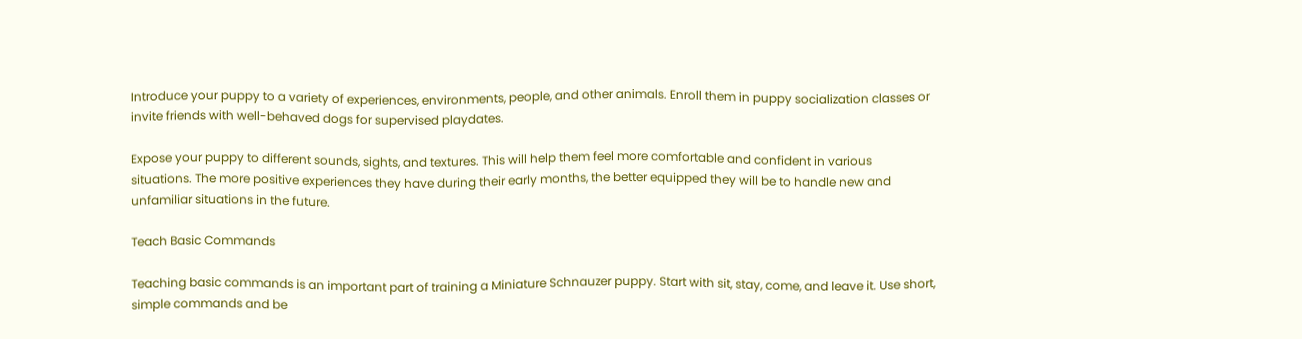Introduce your puppy to a variety of experiences, environments, people, and other animals. Enroll them in puppy socialization classes or invite friends with well-behaved dogs for supervised playdates.

Expose your puppy to different sounds, sights, and textures. This will help them feel more comfortable and confident in various situations. The more positive experiences they have during their early months, the better equipped they will be to handle new and unfamiliar situations in the future.

Teach Basic Commands

Teaching basic commands is an important part of training a Miniature Schnauzer puppy. Start with sit, stay, come, and leave it. Use short, simple commands and be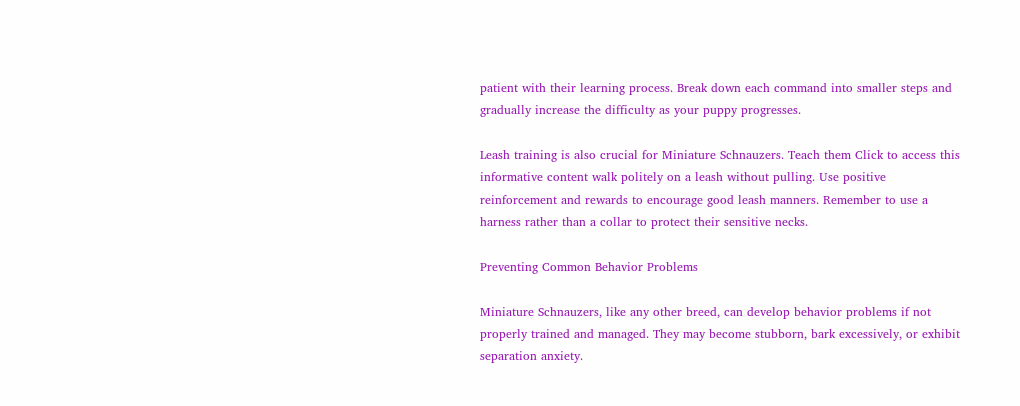patient with their learning process. Break down each command into smaller steps and gradually increase the difficulty as your puppy progresses.

Leash training is also crucial for Miniature Schnauzers. Teach them Click to access this informative content walk politely on a leash without pulling. Use positive reinforcement and rewards to encourage good leash manners. Remember to use a harness rather than a collar to protect their sensitive necks.

Preventing Common Behavior Problems

Miniature Schnauzers, like any other breed, can develop behavior problems if not properly trained and managed. They may become stubborn, bark excessively, or exhibit separation anxiety.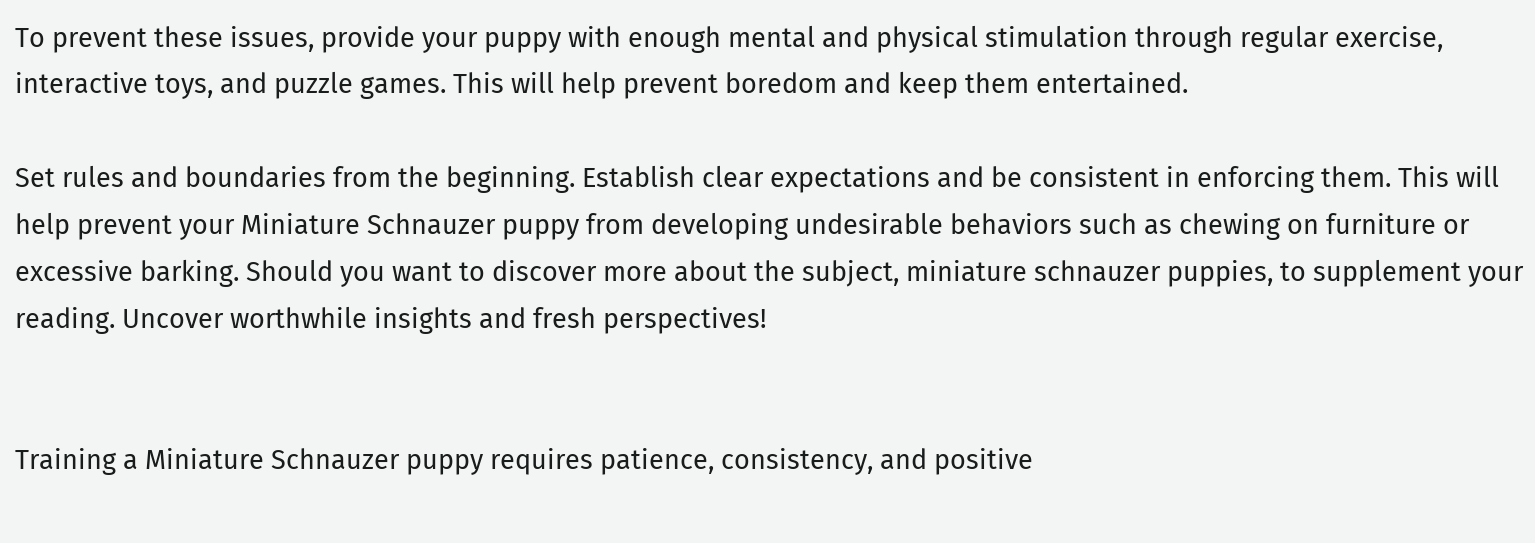To prevent these issues, provide your puppy with enough mental and physical stimulation through regular exercise, interactive toys, and puzzle games. This will help prevent boredom and keep them entertained.

Set rules and boundaries from the beginning. Establish clear expectations and be consistent in enforcing them. This will help prevent your Miniature Schnauzer puppy from developing undesirable behaviors such as chewing on furniture or excessive barking. Should you want to discover more about the subject, miniature schnauzer puppies, to supplement your reading. Uncover worthwhile insights and fresh perspectives!


Training a Miniature Schnauzer puppy requires patience, consistency, and positive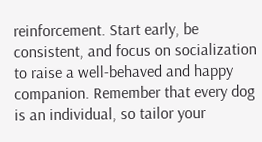reinforcement. Start early, be consistent, and focus on socialization to raise a well-behaved and happy companion. Remember that every dog is an individual, so tailor your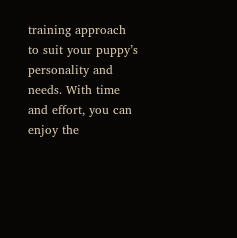training approach to suit your puppy’s personality and needs. With time and effort, you can enjoy the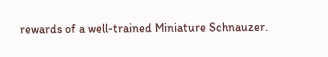rewards of a well-trained Miniature Schnauzer.